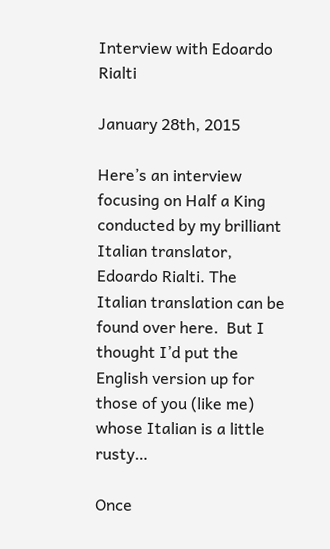Interview with Edoardo Rialti

January 28th, 2015

Here’s an interview focusing on Half a King conducted by my brilliant Italian translator, Edoardo Rialti. The Italian translation can be found over here.  But I thought I’d put the English version up for those of you (like me) whose Italian is a little rusty…

Once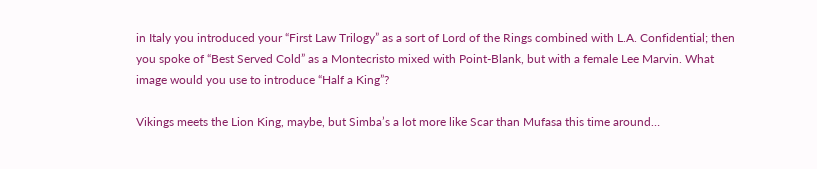in Italy you introduced your “First Law Trilogy” as a sort of Lord of the Rings combined with L.A. Confidential; then you spoke of “Best Served Cold” as a Montecristo mixed with Point-Blank, but with a female Lee Marvin. What image would you use to introduce “Half a King”?

Vikings meets the Lion King, maybe, but Simba’s a lot more like Scar than Mufasa this time around…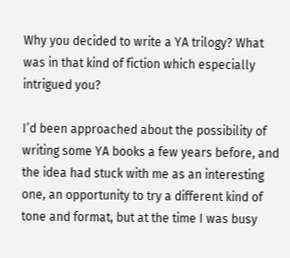Why you decided to write a YA trilogy? What was in that kind of fiction which especially intrigued you?

I’d been approached about the possibility of writing some YA books a few years before, and the idea had stuck with me as an interesting one, an opportunity to try a different kind of tone and format, but at the time I was busy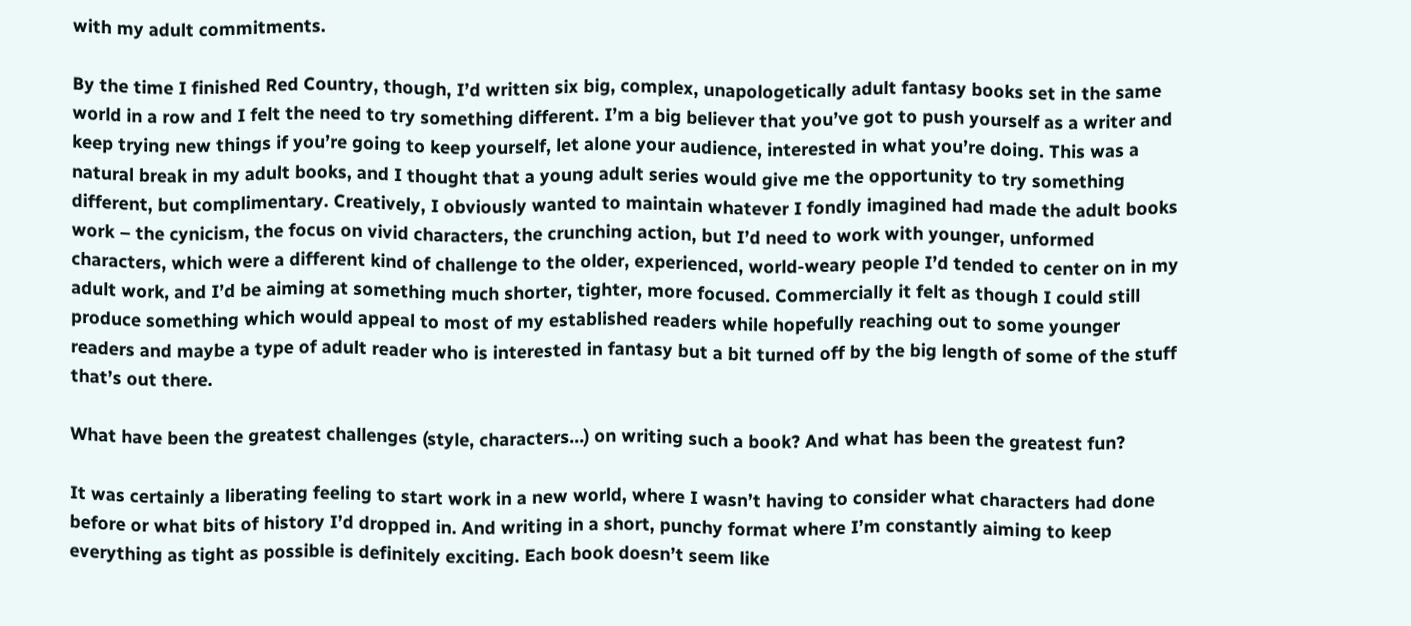with my adult commitments.

By the time I finished Red Country, though, I’d written six big, complex, unapologetically adult fantasy books set in the same world in a row and I felt the need to try something different. I’m a big believer that you’ve got to push yourself as a writer and keep trying new things if you’re going to keep yourself, let alone your audience, interested in what you’re doing. This was a natural break in my adult books, and I thought that a young adult series would give me the opportunity to try something different, but complimentary. Creatively, I obviously wanted to maintain whatever I fondly imagined had made the adult books work – the cynicism, the focus on vivid characters, the crunching action, but I’d need to work with younger, unformed characters, which were a different kind of challenge to the older, experienced, world-weary people I’d tended to center on in my adult work, and I’d be aiming at something much shorter, tighter, more focused. Commercially it felt as though I could still produce something which would appeal to most of my established readers while hopefully reaching out to some younger readers and maybe a type of adult reader who is interested in fantasy but a bit turned off by the big length of some of the stuff that’s out there.

What have been the greatest challenges (style, characters…) on writing such a book? And what has been the greatest fun?

It was certainly a liberating feeling to start work in a new world, where I wasn’t having to consider what characters had done before or what bits of history I’d dropped in. And writing in a short, punchy format where I’m constantly aiming to keep everything as tight as possible is definitely exciting. Each book doesn’t seem like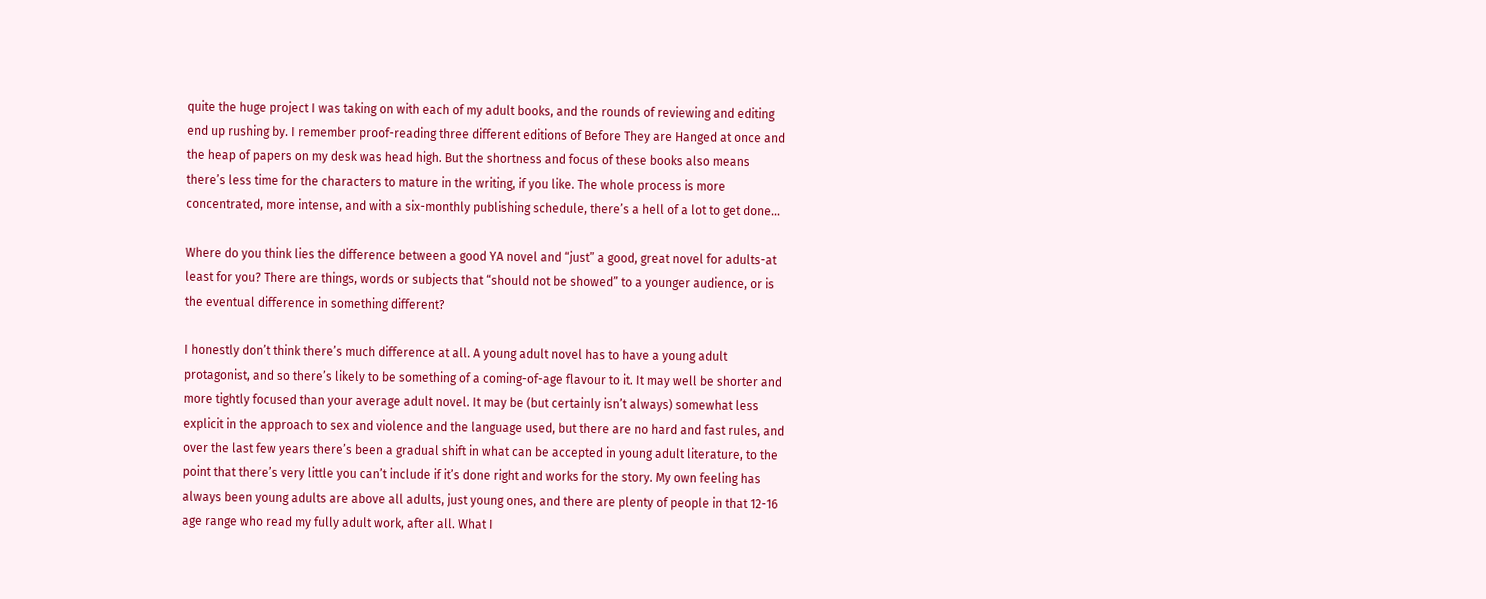quite the huge project I was taking on with each of my adult books, and the rounds of reviewing and editing end up rushing by. I remember proof-reading three different editions of Before They are Hanged at once and the heap of papers on my desk was head high. But the shortness and focus of these books also means there’s less time for the characters to mature in the writing, if you like. The whole process is more concentrated, more intense, and with a six-monthly publishing schedule, there’s a hell of a lot to get done…

Where do you think lies the difference between a good YA novel and “just” a good, great novel for adults-at least for you? There are things, words or subjects that “should not be showed” to a younger audience, or is the eventual difference in something different?

I honestly don’t think there’s much difference at all. A young adult novel has to have a young adult protagonist, and so there’s likely to be something of a coming-of-age flavour to it. It may well be shorter and more tightly focused than your average adult novel. It may be (but certainly isn’t always) somewhat less explicit in the approach to sex and violence and the language used, but there are no hard and fast rules, and over the last few years there’s been a gradual shift in what can be accepted in young adult literature, to the point that there’s very little you can’t include if it’s done right and works for the story. My own feeling has always been young adults are above all adults, just young ones, and there are plenty of people in that 12-16 age range who read my fully adult work, after all. What I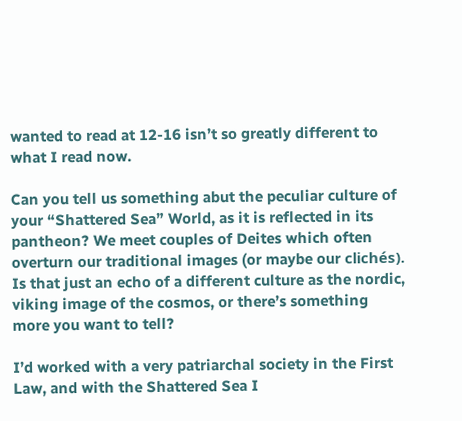wanted to read at 12-16 isn’t so greatly different to what I read now.

Can you tell us something abut the peculiar culture of your “Shattered Sea” World, as it is reflected in its pantheon? We meet couples of Deites which often overturn our traditional images (or maybe our clichés). Is that just an echo of a different culture as the nordic, viking image of the cosmos, or there’s something more you want to tell?

I’d worked with a very patriarchal society in the First Law, and with the Shattered Sea I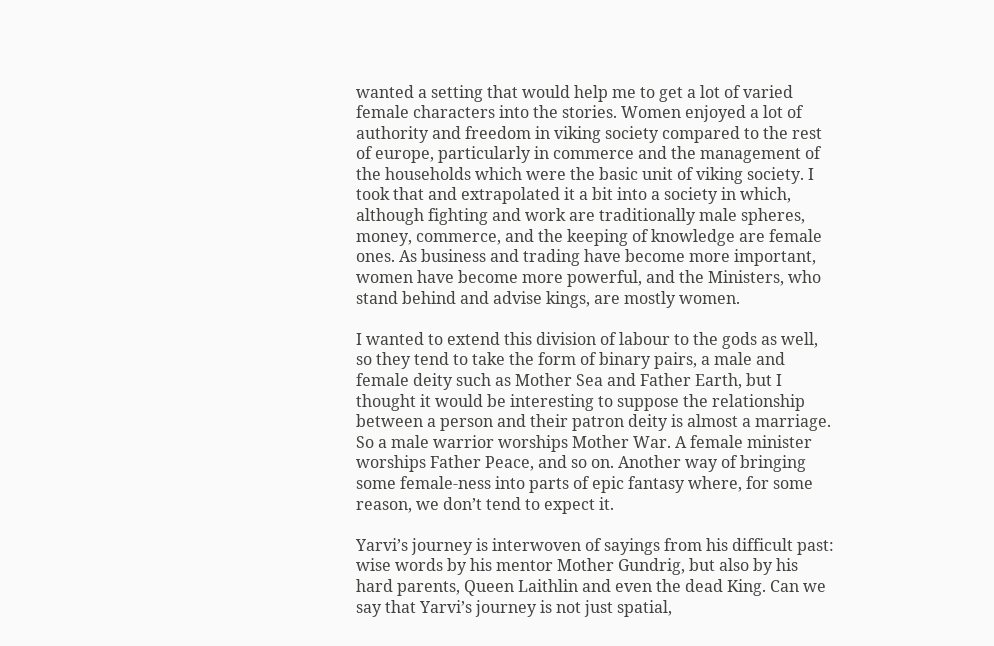wanted a setting that would help me to get a lot of varied female characters into the stories. Women enjoyed a lot of authority and freedom in viking society compared to the rest of europe, particularly in commerce and the management of the households which were the basic unit of viking society. I took that and extrapolated it a bit into a society in which, although fighting and work are traditionally male spheres, money, commerce, and the keeping of knowledge are female ones. As business and trading have become more important, women have become more powerful, and the Ministers, who stand behind and advise kings, are mostly women.

I wanted to extend this division of labour to the gods as well, so they tend to take the form of binary pairs, a male and female deity such as Mother Sea and Father Earth, but I thought it would be interesting to suppose the relationship between a person and their patron deity is almost a marriage. So a male warrior worships Mother War. A female minister worships Father Peace, and so on. Another way of bringing some female-ness into parts of epic fantasy where, for some reason, we don’t tend to expect it.

Yarvi’s journey is interwoven of sayings from his difficult past: wise words by his mentor Mother Gundrig, but also by his hard parents, Queen Laithlin and even the dead King. Can we say that Yarvi’s journey is not just spatial,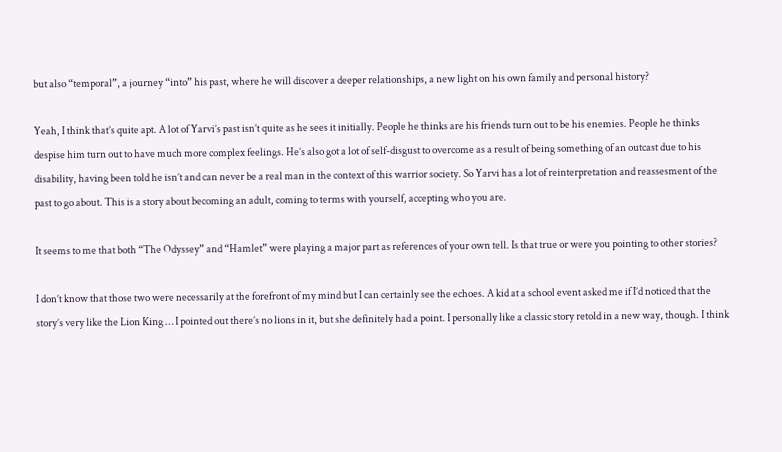but also “temporal”, a journey “into” his past, where he will discover a deeper relationships, a new light on his own family and personal history?

Yeah, I think that’s quite apt. A lot of Yarvi’s past isn’t quite as he sees it initially. People he thinks are his friends turn out to be his enemies. People he thinks despise him turn out to have much more complex feelings. He’s also got a lot of self-disgust to overcome as a result of being something of an outcast due to his disability, having been told he isn’t and can never be a real man in the context of this warrior society. So Yarvi has a lot of reinterpretation and reassesment of the past to go about. This is a story about becoming an adult, coming to terms with yourself, accepting who you are.

It seems to me that both “The Odyssey” and “Hamlet” were playing a major part as references of your own tell. Is that true or were you pointing to other stories?

I don’t know that those two were necessarily at the forefront of my mind but I can certainly see the echoes. A kid at a school event asked me if I’d noticed that the story’s very like the Lion King … I pointed out there’s no lions in it, but she definitely had a point. I personally like a classic story retold in a new way, though. I think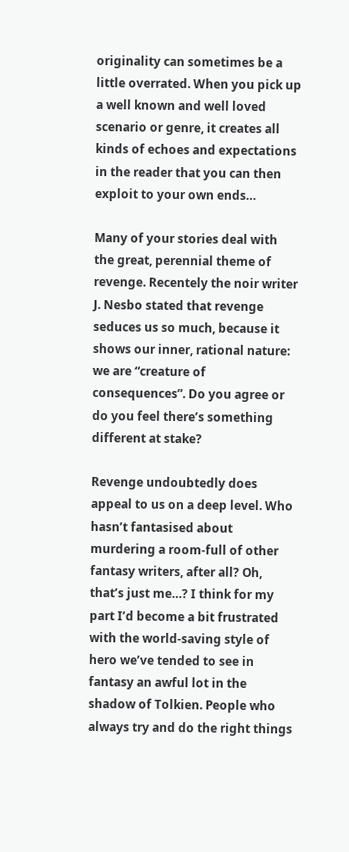originality can sometimes be a little overrated. When you pick up a well known and well loved scenario or genre, it creates all kinds of echoes and expectations in the reader that you can then exploit to your own ends…

Many of your stories deal with the great, perennial theme of revenge. Recentely the noir writer J. Nesbo stated that revenge seduces us so much, because it shows our inner, rational nature: we are “creature of consequences”. Do you agree or do you feel there’s something different at stake?

Revenge undoubtedly does appeal to us on a deep level. Who hasn’t fantasised about murdering a room-full of other fantasy writers, after all? Oh, that’s just me…? I think for my part I’d become a bit frustrated with the world-saving style of hero we’ve tended to see in fantasy an awful lot in the shadow of Tolkien. People who always try and do the right things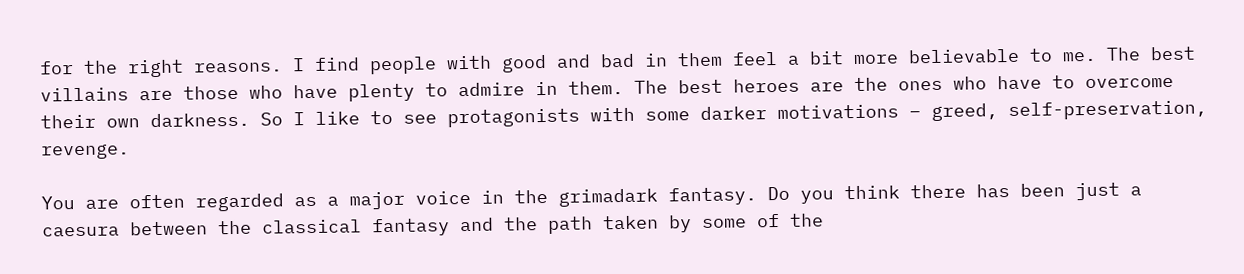for the right reasons. I find people with good and bad in them feel a bit more believable to me. The best villains are those who have plenty to admire in them. The best heroes are the ones who have to overcome their own darkness. So I like to see protagonists with some darker motivations – greed, self-preservation, revenge.

You are often regarded as a major voice in the grimadark fantasy. Do you think there has been just a caesura between the classical fantasy and the path taken by some of the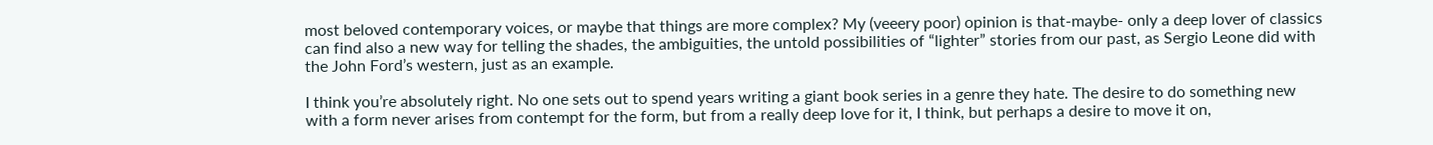most beloved contemporary voices, or maybe that things are more complex? My (veeery poor) opinion is that-maybe- only a deep lover of classics can find also a new way for telling the shades, the ambiguities, the untold possibilities of “lighter” stories from our past, as Sergio Leone did with the John Ford’s western, just as an example.

I think you’re absolutely right. No one sets out to spend years writing a giant book series in a genre they hate. The desire to do something new with a form never arises from contempt for the form, but from a really deep love for it, I think, but perhaps a desire to move it on,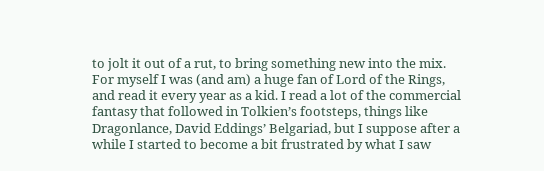to jolt it out of a rut, to bring something new into the mix. For myself I was (and am) a huge fan of Lord of the Rings, and read it every year as a kid. I read a lot of the commercial fantasy that followed in Tolkien’s footsteps, things like Dragonlance, David Eddings’ Belgariad, but I suppose after a while I started to become a bit frustrated by what I saw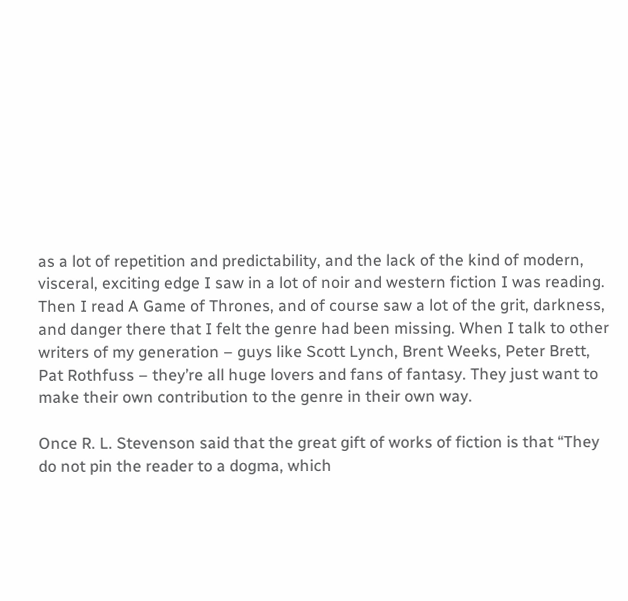as a lot of repetition and predictability, and the lack of the kind of modern, visceral, exciting edge I saw in a lot of noir and western fiction I was reading. Then I read A Game of Thrones, and of course saw a lot of the grit, darkness, and danger there that I felt the genre had been missing. When I talk to other writers of my generation – guys like Scott Lynch, Brent Weeks, Peter Brett, Pat Rothfuss – they’re all huge lovers and fans of fantasy. They just want to make their own contribution to the genre in their own way.

Once R. L. Stevenson said that the great gift of works of fiction is that “They do not pin the reader to a dogma, which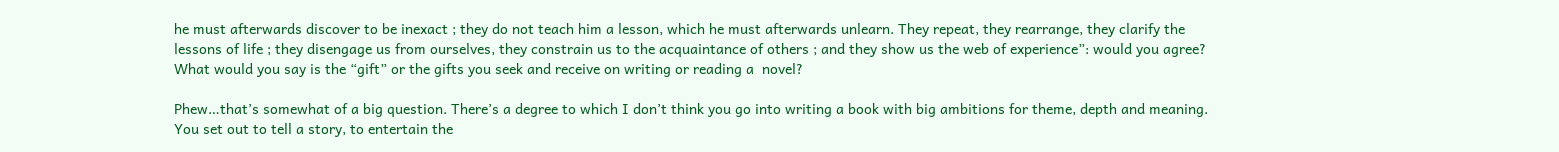he must afterwards discover to be inexact ; they do not teach him a lesson, which he must afterwards unlearn. They repeat, they rearrange, they clarify the lessons of life ; they disengage us from ourselves, they constrain us to the acquaintance of others ; and they show us the web of experience”: would you agree? What would you say is the “gift” or the gifts you seek and receive on writing or reading a  novel?

Phew…that’s somewhat of a big question. There’s a degree to which I don’t think you go into writing a book with big ambitions for theme, depth and meaning. You set out to tell a story, to entertain the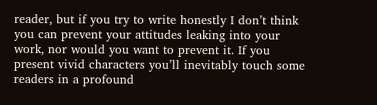reader, but if you try to write honestly I don’t think you can prevent your attitudes leaking into your work, nor would you want to prevent it. If you present vivid characters you’ll inevitably touch some readers in a profound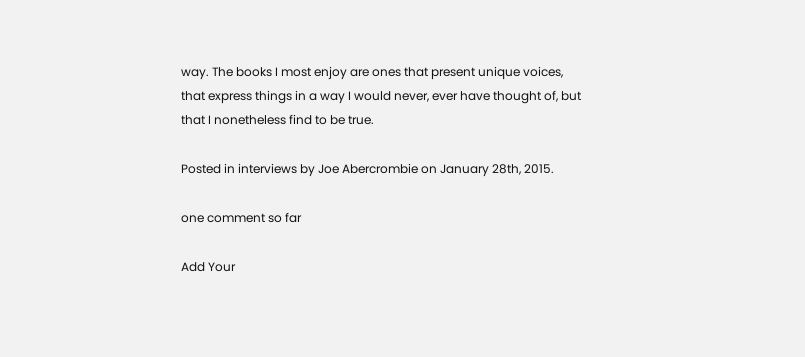way. The books I most enjoy are ones that present unique voices, that express things in a way I would never, ever have thought of, but that I nonetheless find to be true.

Posted in interviews by Joe Abercrombie on January 28th, 2015.

one comment so far

Add Your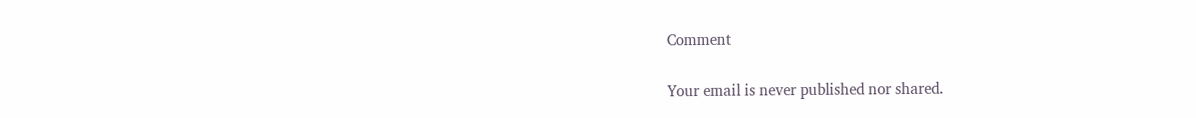Comment

Your email is never published nor shared.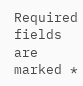Required fields are marked *